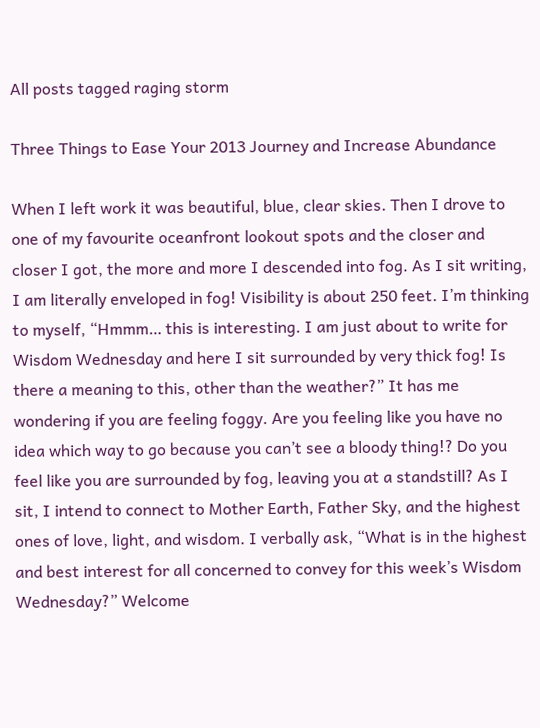All posts tagged raging storm

Three Things to Ease Your 2013 Journey and Increase Abundance

When I left work it was beautiful, blue, clear skies. Then I drove to one of my favourite oceanfront lookout spots and the closer and closer I got, the more and more I descended into fog. As I sit writing, I am literally enveloped in fog! Visibility is about 250 feet. I’m thinking to myself, “Hmmm… this is interesting. I am just about to write for Wisdom Wednesday and here I sit surrounded by very thick fog! Is there a meaning to this, other than the weather?” It has me wondering if you are feeling foggy. Are you feeling like you have no idea which way to go because you can’t see a bloody thing!? Do you feel like you are surrounded by fog, leaving you at a standstill? As I sit, I intend to connect to Mother Earth, Father Sky, and the highest ones of love, light, and wisdom. I verbally ask, “What is in the highest and best interest for all concerned to convey for this week’s Wisdom Wednesday?” Welcome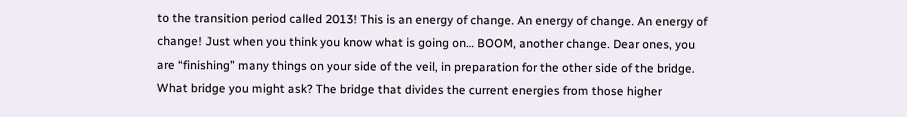to the transition period called 2013! This is an energy of change. An energy of change. An energy of change! Just when you think you know what is going on… BOOM, another change. Dear ones, you are “finishing” many things on your side of the veil, in preparation for the other side of the bridge. What bridge you might ask? The bridge that divides the current energies from those higher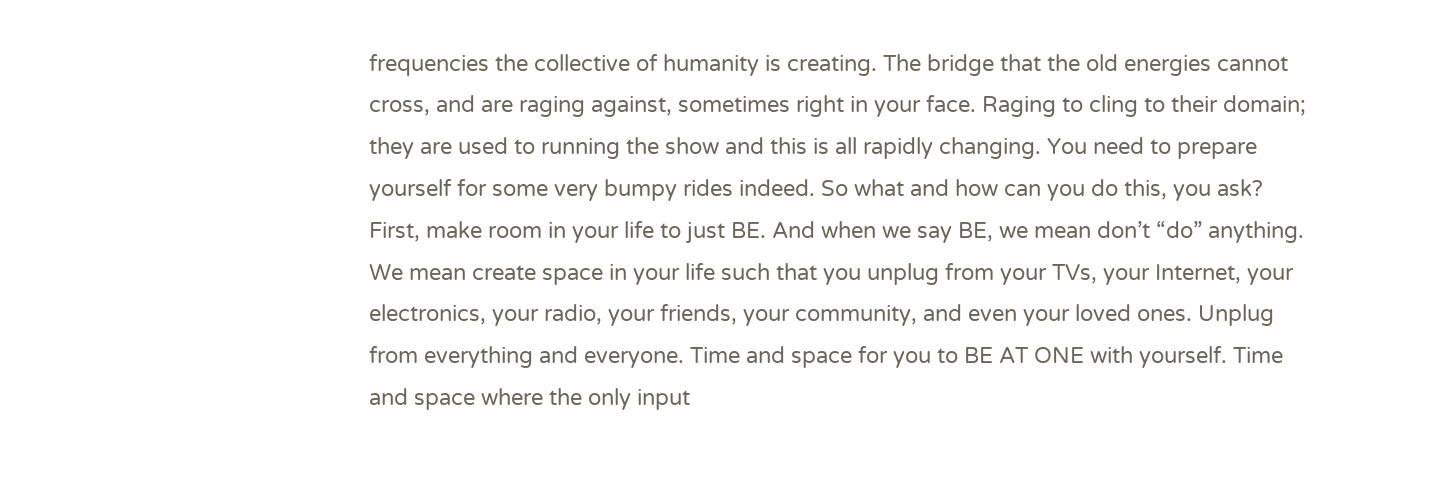frequencies the collective of humanity is creating. The bridge that the old energies cannot cross, and are raging against, sometimes right in your face. Raging to cling to their domain; they are used to running the show and this is all rapidly changing. You need to prepare yourself for some very bumpy rides indeed. So what and how can you do this, you ask? First, make room in your life to just BE. And when we say BE, we mean don’t “do” anything. We mean create space in your life such that you unplug from your TVs, your Internet, your electronics, your radio, your friends, your community, and even your loved ones. Unplug from everything and everyone. Time and space for you to BE AT ONE with yourself. Time and space where the only input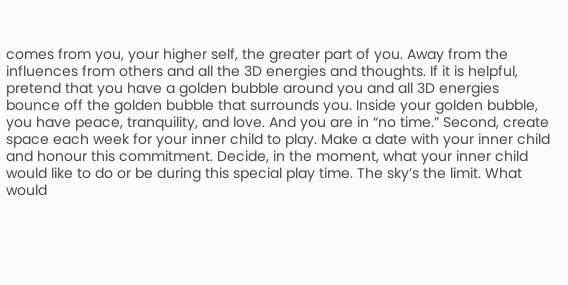comes from you, your higher self, the greater part of you. Away from the influences from others and all the 3D energies and thoughts. If it is helpful, pretend that you have a golden bubble around you and all 3D energies bounce off the golden bubble that surrounds you. Inside your golden bubble, you have peace, tranquility, and love. And you are in “no time.” Second, create space each week for your inner child to play. Make a date with your inner child and honour this commitment. Decide, in the moment, what your inner child would like to do or be during this special play time. The sky’s the limit. What would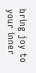bring joy to your inner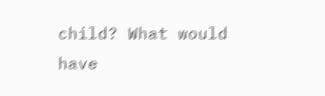child? What would have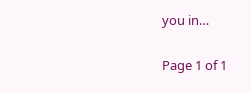you in…

Page 1 of 1